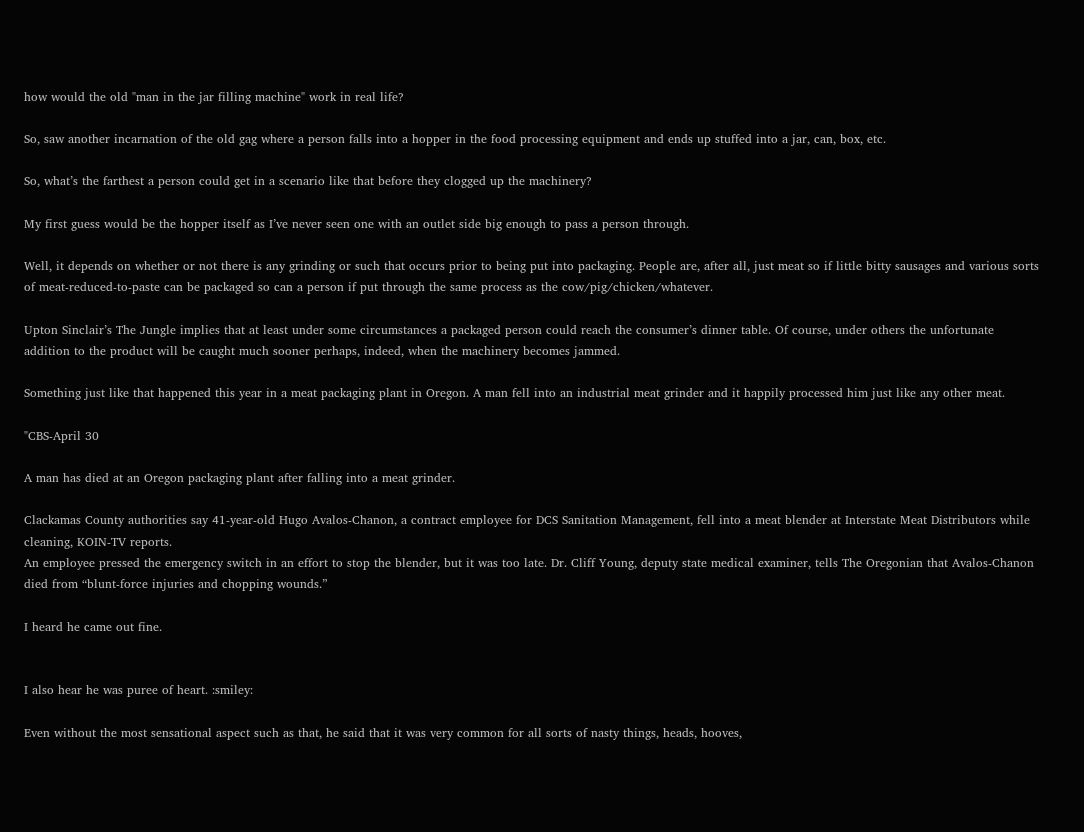how would the old "man in the jar filling machine" work in real life?

So, saw another incarnation of the old gag where a person falls into a hopper in the food processing equipment and ends up stuffed into a jar, can, box, etc.

So, what’s the farthest a person could get in a scenario like that before they clogged up the machinery?

My first guess would be the hopper itself as I’ve never seen one with an outlet side big enough to pass a person through.

Well, it depends on whether or not there is any grinding or such that occurs prior to being put into packaging. People are, after all, just meat so if little bitty sausages and various sorts of meat-reduced-to-paste can be packaged so can a person if put through the same process as the cow/pig/chicken/whatever.

Upton Sinclair’s The Jungle implies that at least under some circumstances a packaged person could reach the consumer’s dinner table. Of course, under others the unfortunate addition to the product will be caught much sooner perhaps, indeed, when the machinery becomes jammed.

Something just like that happened this year in a meat packaging plant in Oregon. A man fell into an industrial meat grinder and it happily processed him just like any other meat.

"CBS-April 30

A man has died at an Oregon packaging plant after falling into a meat grinder.

Clackamas County authorities say 41-year-old Hugo Avalos-Chanon, a contract employee for DCS Sanitation Management, fell into a meat blender at Interstate Meat Distributors while cleaning, KOIN-TV reports.
An employee pressed the emergency switch in an effort to stop the blender, but it was too late. Dr. Cliff Young, deputy state medical examiner, tells The Oregonian that Avalos-Chanon died from “blunt-force injuries and chopping wounds.”

I heard he came out fine.


I also hear he was puree of heart. :smiley:

Even without the most sensational aspect such as that, he said that it was very common for all sorts of nasty things, heads, hooves,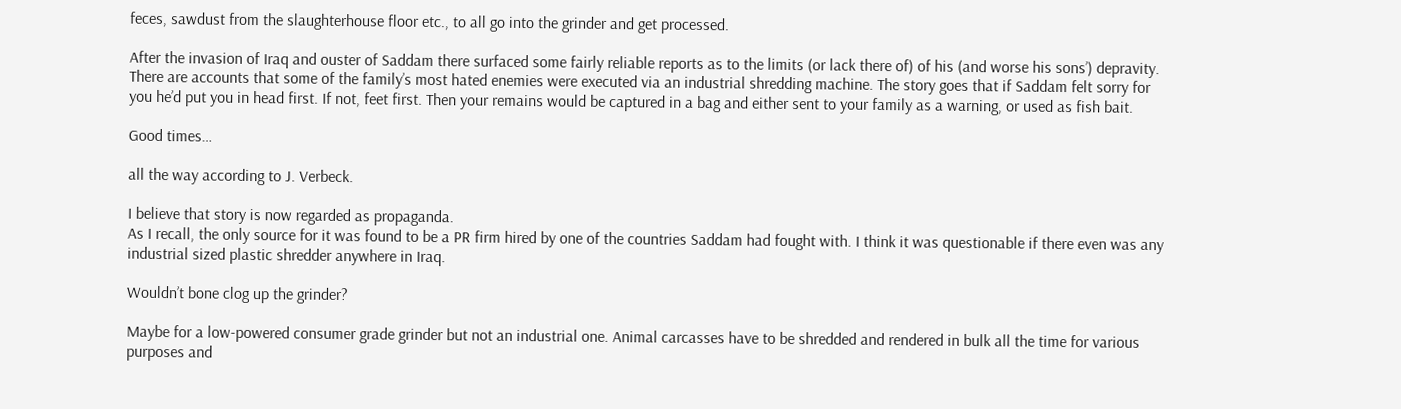feces, sawdust from the slaughterhouse floor etc., to all go into the grinder and get processed.

After the invasion of Iraq and ouster of Saddam there surfaced some fairly reliable reports as to the limits (or lack there of) of his (and worse his sons’) depravity. There are accounts that some of the family’s most hated enemies were executed via an industrial shredding machine. The story goes that if Saddam felt sorry for you he’d put you in head first. If not, feet first. Then your remains would be captured in a bag and either sent to your family as a warning, or used as fish bait.

Good times…

all the way according to J. Verbeck.

I believe that story is now regarded as propaganda.
As I recall, the only source for it was found to be a PR firm hired by one of the countries Saddam had fought with. I think it was questionable if there even was any industrial sized plastic shredder anywhere in Iraq.

Wouldn’t bone clog up the grinder?

Maybe for a low-powered consumer grade grinder but not an industrial one. Animal carcasses have to be shredded and rendered in bulk all the time for various purposes and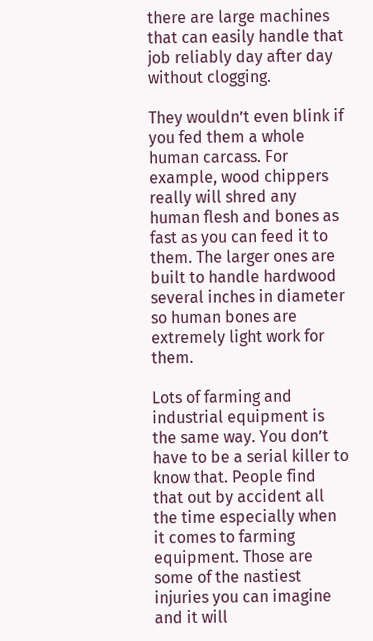there are large machines that can easily handle that job reliably day after day without clogging.

They wouldn’t even blink if you fed them a whole human carcass. For example, wood chippers really will shred any human flesh and bones as fast as you can feed it to them. The larger ones are built to handle hardwood several inches in diameter so human bones are extremely light work for them.

Lots of farming and industrial equipment is the same way. You don’t have to be a serial killer to know that. People find that out by accident all the time especially when it comes to farming equipment. Those are some of the nastiest injuries you can imagine and it will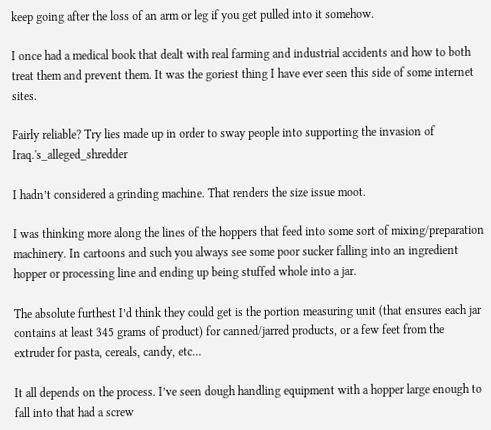keep going after the loss of an arm or leg if you get pulled into it somehow.

I once had a medical book that dealt with real farming and industrial accidents and how to both treat them and prevent them. It was the goriest thing I have ever seen this side of some internet sites.

Fairly reliable? Try lies made up in order to sway people into supporting the invasion of Iraq.'s_alleged_shredder

I hadn’t considered a grinding machine. That renders the size issue moot.

I was thinking more along the lines of the hoppers that feed into some sort of mixing/preparation machinery. In cartoons and such you always see some poor sucker falling into an ingredient hopper or processing line and ending up being stuffed whole into a jar.

The absolute furthest I’d think they could get is the portion measuring unit (that ensures each jar contains at least 345 grams of product) for canned/jarred products, or a few feet from the extruder for pasta, cereals, candy, etc…

It all depends on the process. I’ve seen dough handling equipment with a hopper large enough to fall into that had a screw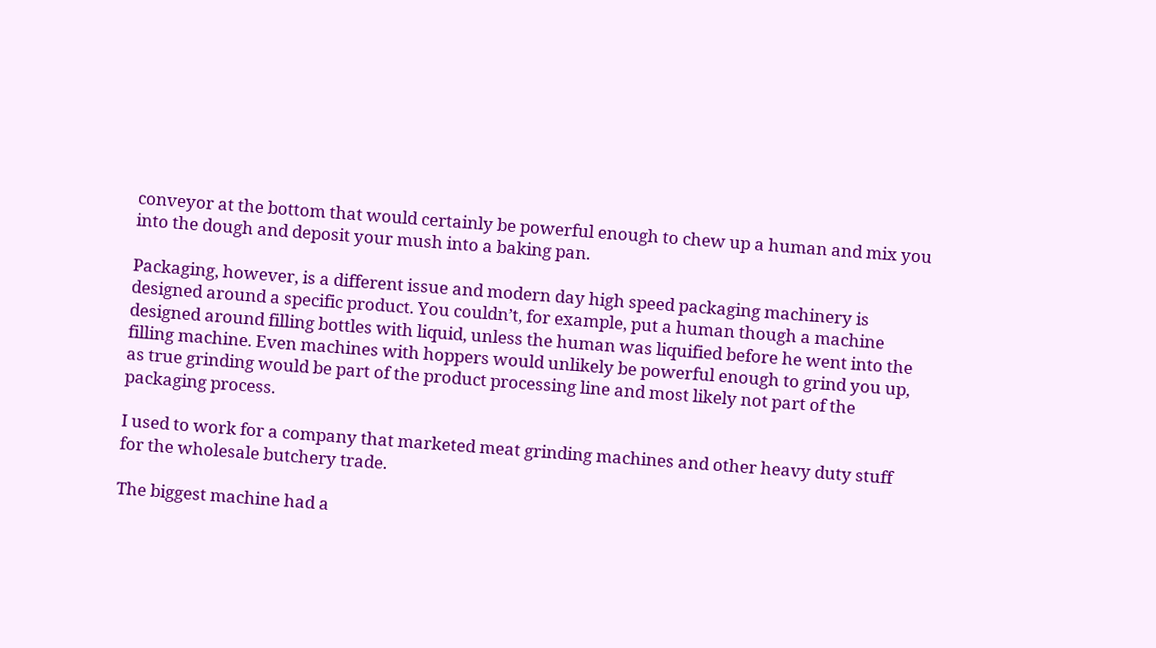conveyor at the bottom that would certainly be powerful enough to chew up a human and mix you into the dough and deposit your mush into a baking pan.

Packaging, however, is a different issue and modern day high speed packaging machinery is designed around a specific product. You couldn’t, for example, put a human though a machine designed around filling bottles with liquid, unless the human was liquified before he went into the filling machine. Even machines with hoppers would unlikely be powerful enough to grind you up, as true grinding would be part of the product processing line and most likely not part of the packaging process.

I used to work for a company that marketed meat grinding machines and other heavy duty stuff for the wholesale butchery trade.

The biggest machine had a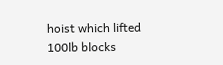hoist which lifted 100lb blocks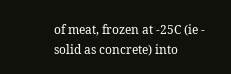of meat, frozen at -25C (ie - solid as concrete) into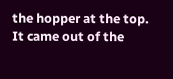the hopper at the top. It came out of the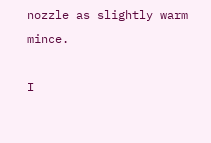nozzle as slightly warm mince.

I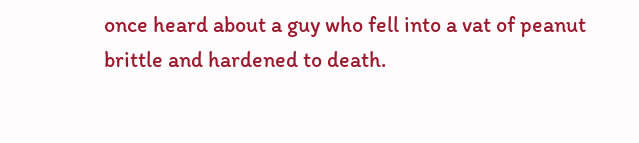once heard about a guy who fell into a vat of peanut brittle and hardened to death.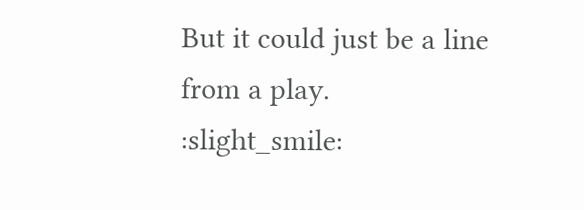But it could just be a line from a play. :slight_smile: